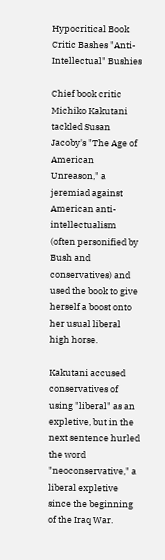Hypocritical Book Critic Bashes "Anti-Intellectual" Bushies

Chief book critic Michiko Kakutani tackled Susan Jacoby's "The Age of American Unreason," a jeremiad against American anti-intellectualism (often personified by Bush and conservatives) and used the book to give herself a boost onto her usual liberal high horse.

Kakutani accused conservatives of using "liberal" as an expletive, but in the next sentence hurled the word "neoconservative," a liberal expletive since the beginning of the Iraq War.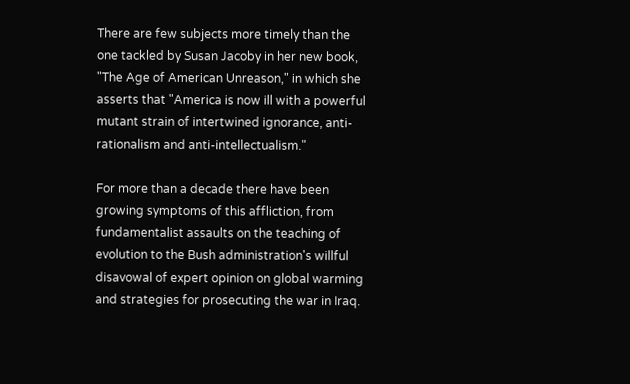There are few subjects more timely than the one tackled by Susan Jacoby in her new book, "The Age of American Unreason," in which she asserts that "America is now ill with a powerful mutant strain of intertwined ignorance, anti-rationalism and anti-intellectualism."

For more than a decade there have been growing symptoms of this affliction, from fundamentalist assaults on the teaching of evolution to the Bush administration's willful disavowal of expert opinion on global warming and strategies for prosecuting the war in Iraq.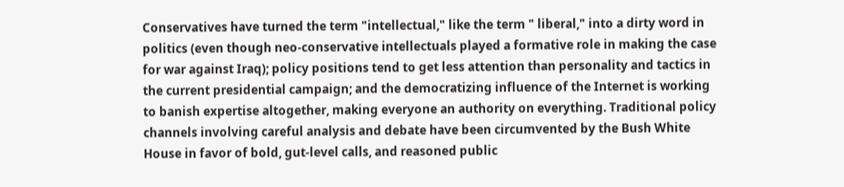Conservatives have turned the term "intellectual," like the term " liberal," into a dirty word in politics (even though neo-conservative intellectuals played a formative role in making the case for war against Iraq); policy positions tend to get less attention than personality and tactics in the current presidential campaign; and the democratizing influence of the Internet is working to banish expertise altogether, making everyone an authority on everything. Traditional policy channels involving careful analysis and debate have been circumvented by the Bush White House in favor of bold, gut-level calls, and reasoned public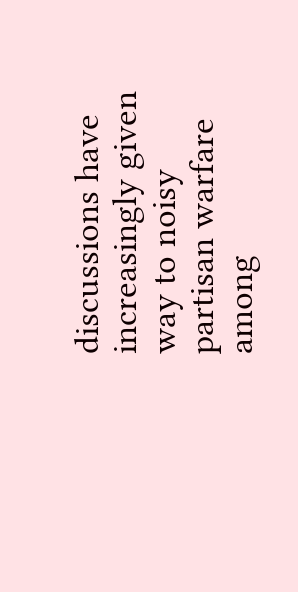discussions have increasingly given way to noisy partisan warfare among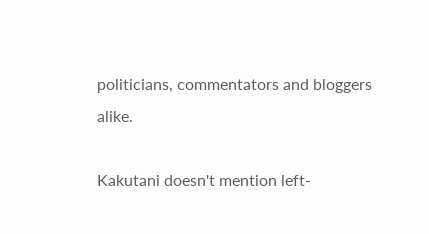politicians, commentators and bloggers alike.

Kakutani doesn't mention left-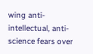wing anti-intellectual, anti-science fears over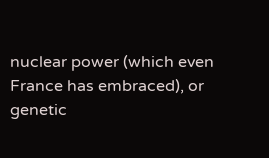nuclear power (which even France has embraced), or genetic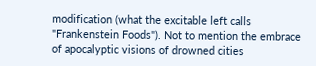modification (what the excitable left calls "Frankenstein Foods"). Not to mention the embrace of apocalyptic visions of drowned cities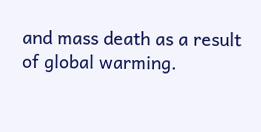and mass death as a result of global warming.